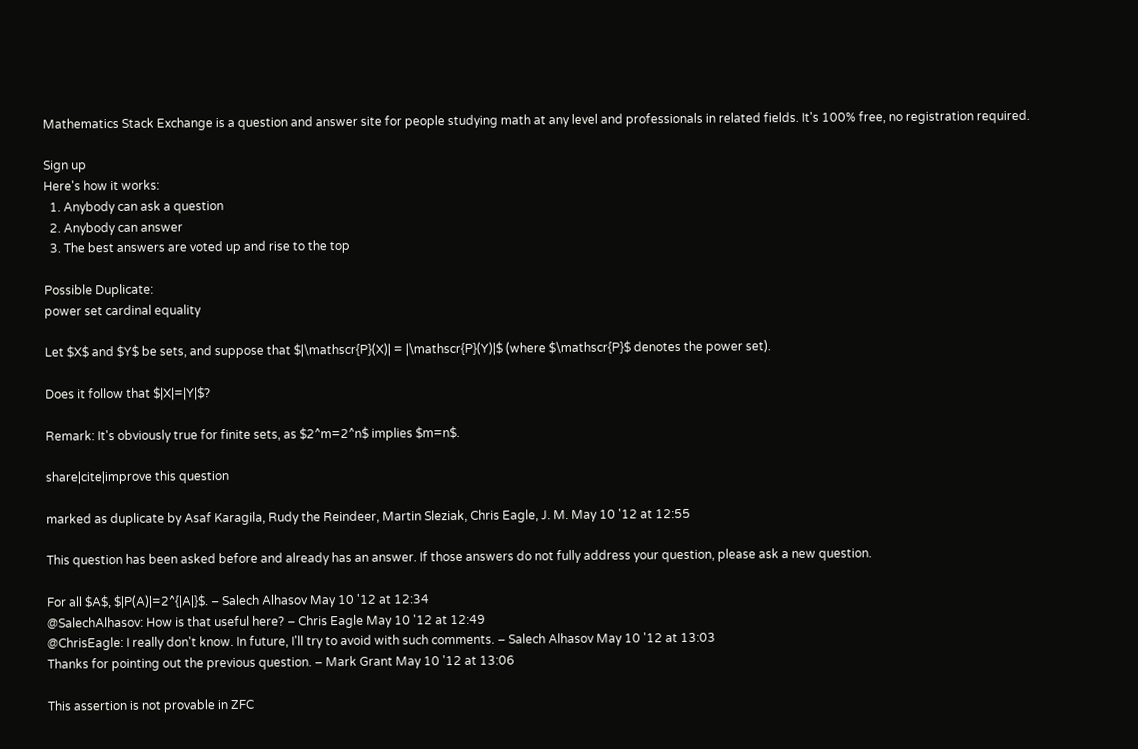Mathematics Stack Exchange is a question and answer site for people studying math at any level and professionals in related fields. It's 100% free, no registration required.

Sign up
Here's how it works:
  1. Anybody can ask a question
  2. Anybody can answer
  3. The best answers are voted up and rise to the top

Possible Duplicate:
power set cardinal equality

Let $X$ and $Y$ be sets, and suppose that $|\mathscr{P}(X)| = |\mathscr{P}(Y)|$ (where $\mathscr{P}$ denotes the power set).

Does it follow that $|X|=|Y|$?

Remark: It's obviously true for finite sets, as $2^m=2^n$ implies $m=n$.

share|cite|improve this question

marked as duplicate by Asaf Karagila, Rudy the Reindeer, Martin Sleziak, Chris Eagle, J. M. May 10 '12 at 12:55

This question has been asked before and already has an answer. If those answers do not fully address your question, please ask a new question.

For all $A$, $|P(A)|=2^{|A|}$. – Salech Alhasov May 10 '12 at 12:34
@SalechAlhasov: How is that useful here? – Chris Eagle May 10 '12 at 12:49
@ChrisEagle: I really don't know. In future, I'll try to avoid with such comments. – Salech Alhasov May 10 '12 at 13:03
Thanks for pointing out the previous question. – Mark Grant May 10 '12 at 13:06

This assertion is not provable in ZFC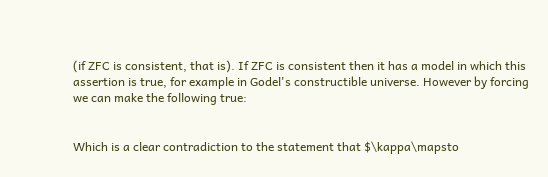(if ZFC is consistent, that is). If ZFC is consistent then it has a model in which this assertion is true, for example in Godel's constructible universe. However by forcing we can make the following true:


Which is a clear contradiction to the statement that $\kappa\mapsto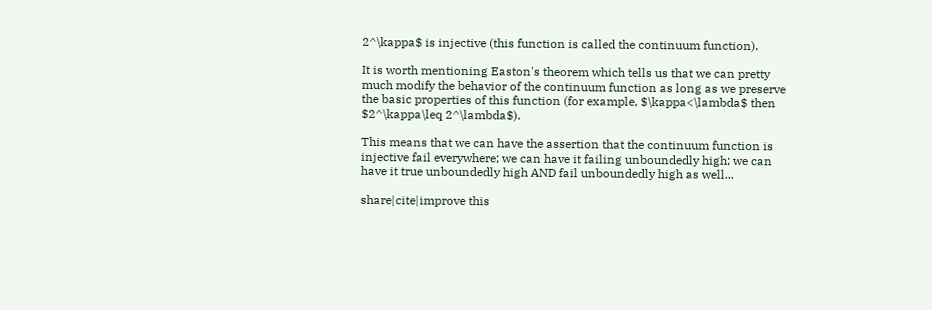2^\kappa$ is injective (this function is called the continuum function).

It is worth mentioning Easton's theorem which tells us that we can pretty much modify the behavior of the continuum function as long as we preserve the basic properties of this function (for example, $\kappa<\lambda$ then $2^\kappa\leq 2^\lambda$).

This means that we can have the assertion that the continuum function is injective fail everywhere; we can have it failing unboundedly high; we can have it true unboundedly high AND fail unboundedly high as well...

share|cite|improve this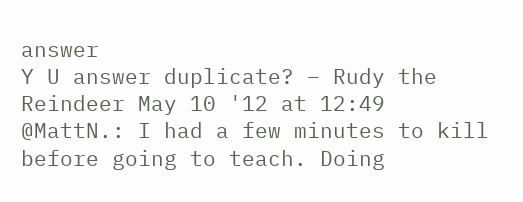answer
Y U answer duplicate? – Rudy the Reindeer May 10 '12 at 12:49
@MattN.: I had a few minutes to kill before going to teach. Doing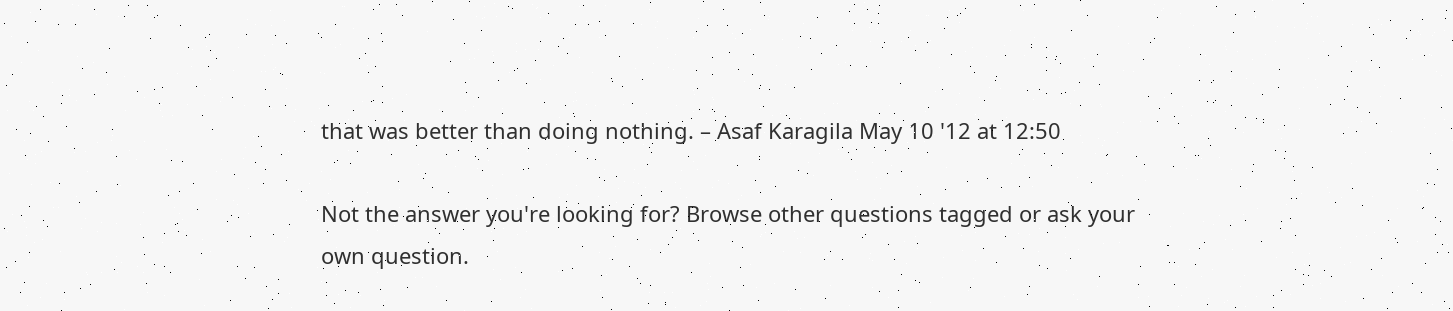that was better than doing nothing. – Asaf Karagila May 10 '12 at 12:50

Not the answer you're looking for? Browse other questions tagged or ask your own question.